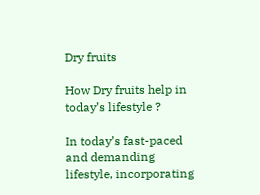Dry fruits

How Dry fruits help in today’s lifestyle ?

In today’s fast-paced and demanding lifestyle, incorporating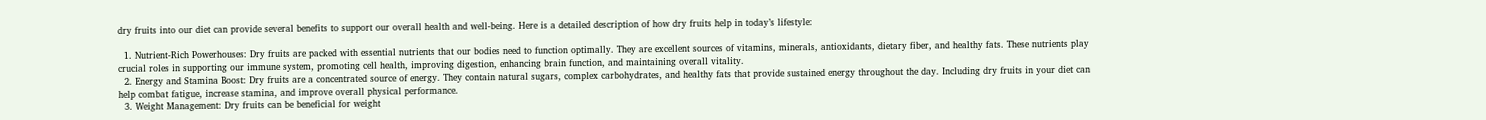dry fruits into our diet can provide several benefits to support our overall health and well-being. Here is a detailed description of how dry fruits help in today’s lifestyle:

  1. Nutrient-Rich Powerhouses: Dry fruits are packed with essential nutrients that our bodies need to function optimally. They are excellent sources of vitamins, minerals, antioxidants, dietary fiber, and healthy fats. These nutrients play crucial roles in supporting our immune system, promoting cell health, improving digestion, enhancing brain function, and maintaining overall vitality.
  2. Energy and Stamina Boost: Dry fruits are a concentrated source of energy. They contain natural sugars, complex carbohydrates, and healthy fats that provide sustained energy throughout the day. Including dry fruits in your diet can help combat fatigue, increase stamina, and improve overall physical performance.
  3. Weight Management: Dry fruits can be beneficial for weight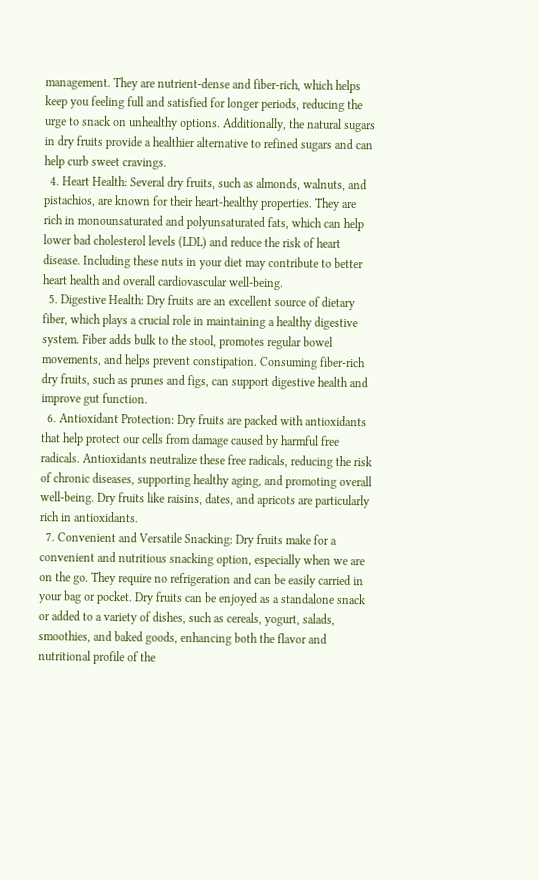management. They are nutrient-dense and fiber-rich, which helps keep you feeling full and satisfied for longer periods, reducing the urge to snack on unhealthy options. Additionally, the natural sugars in dry fruits provide a healthier alternative to refined sugars and can help curb sweet cravings.
  4. Heart Health: Several dry fruits, such as almonds, walnuts, and pistachios, are known for their heart-healthy properties. They are rich in monounsaturated and polyunsaturated fats, which can help lower bad cholesterol levels (LDL) and reduce the risk of heart disease. Including these nuts in your diet may contribute to better heart health and overall cardiovascular well-being.
  5. Digestive Health: Dry fruits are an excellent source of dietary fiber, which plays a crucial role in maintaining a healthy digestive system. Fiber adds bulk to the stool, promotes regular bowel movements, and helps prevent constipation. Consuming fiber-rich dry fruits, such as prunes and figs, can support digestive health and improve gut function.
  6. Antioxidant Protection: Dry fruits are packed with antioxidants that help protect our cells from damage caused by harmful free radicals. Antioxidants neutralize these free radicals, reducing the risk of chronic diseases, supporting healthy aging, and promoting overall well-being. Dry fruits like raisins, dates, and apricots are particularly rich in antioxidants.
  7. Convenient and Versatile Snacking: Dry fruits make for a convenient and nutritious snacking option, especially when we are on the go. They require no refrigeration and can be easily carried in your bag or pocket. Dry fruits can be enjoyed as a standalone snack or added to a variety of dishes, such as cereals, yogurt, salads, smoothies, and baked goods, enhancing both the flavor and nutritional profile of the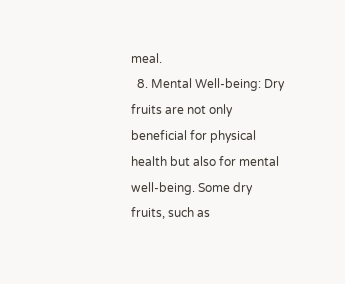meal.
  8. Mental Well-being: Dry fruits are not only beneficial for physical health but also for mental well-being. Some dry fruits, such as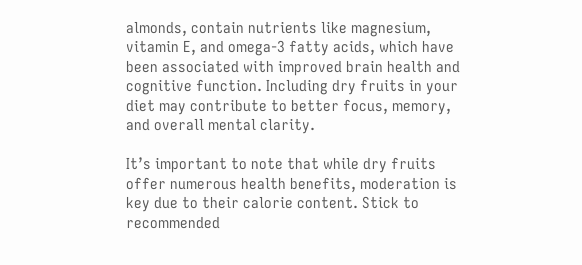almonds, contain nutrients like magnesium, vitamin E, and omega-3 fatty acids, which have been associated with improved brain health and cognitive function. Including dry fruits in your diet may contribute to better focus, memory, and overall mental clarity.

It’s important to note that while dry fruits offer numerous health benefits, moderation is key due to their calorie content. Stick to recommended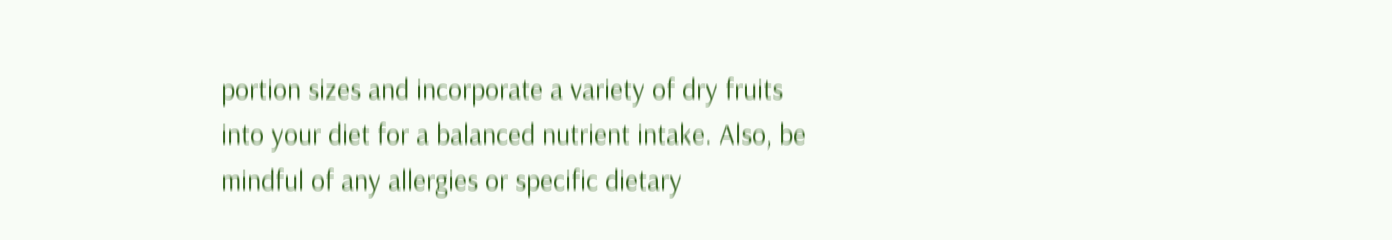portion sizes and incorporate a variety of dry fruits into your diet for a balanced nutrient intake. Also, be mindful of any allergies or specific dietary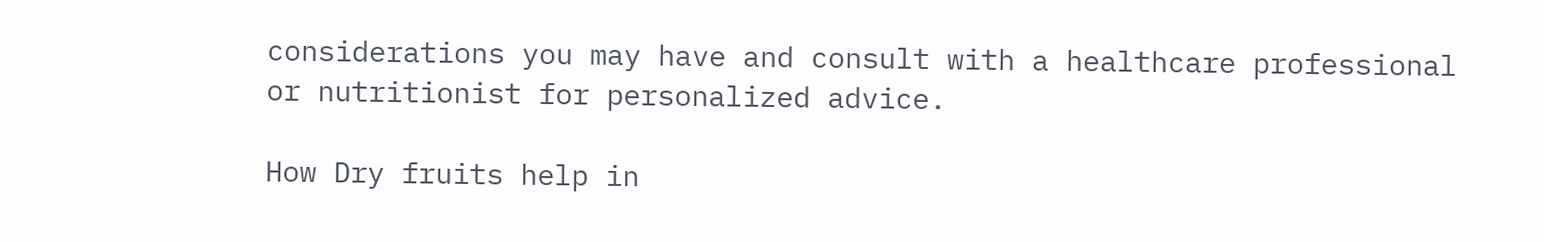considerations you may have and consult with a healthcare professional or nutritionist for personalized advice.

How Dry fruits help in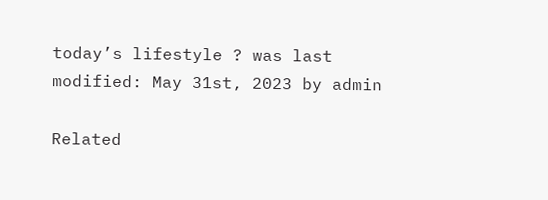today’s lifestyle ? was last modified: May 31st, 2023 by admin

Related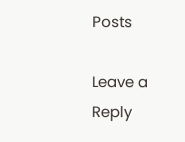Posts

Leave a Reply